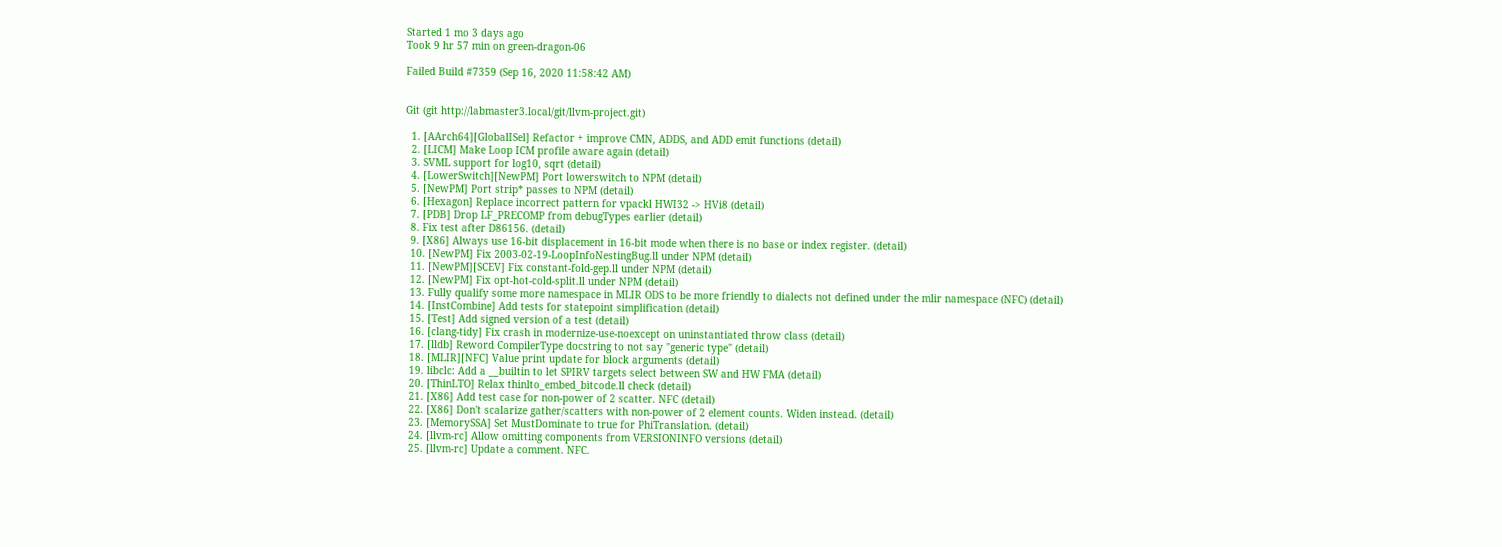Started 1 mo 3 days ago
Took 9 hr 57 min on green-dragon-06

Failed Build #7359 (Sep 16, 2020 11:58:42 AM)


Git (git http://labmaster3.local/git/llvm-project.git)

  1. [AArch64][GlobalISel] Refactor + improve CMN, ADDS, and ADD emit functions (detail)
  2. [LICM] Make Loop ICM profile aware again (detail)
  3. SVML support for log10, sqrt (detail)
  4. [LowerSwitch][NewPM] Port lowerswitch to NPM (detail)
  5. [NewPM] Port strip* passes to NPM (detail)
  6. [Hexagon] Replace incorrect pattern for vpackl HWI32 -> HVi8 (detail)
  7. [PDB] Drop LF_PRECOMP from debugTypes earlier (detail)
  8. Fix test after D86156. (detail)
  9. [X86] Always use 16-bit displacement in 16-bit mode when there is no base or index register. (detail)
  10. [NewPM] Fix 2003-02-19-LoopInfoNestingBug.ll under NPM (detail)
  11. [NewPM][SCEV] Fix constant-fold-gep.ll under NPM (detail)
  12. [NewPM] Fix opt-hot-cold-split.ll under NPM (detail)
  13. Fully qualify some more namespace in MLIR ODS to be more friendly to dialects not defined under the mlir namespace (NFC) (detail)
  14. [InstCombine] Add tests for statepoint simplification (detail)
  15. [Test] Add signed version of a test (detail)
  16. [clang-tidy] Fix crash in modernize-use-noexcept on uninstantiated throw class (detail)
  17. [lldb] Reword CompilerType docstring to not say "generic type" (detail)
  18. [MLIR][NFC] Value print update for block arguments (detail)
  19. libclc: Add a __builtin to let SPIRV targets select between SW and HW FMA (detail)
  20. [ThinLTO] Relax thinlto_embed_bitcode.ll check (detail)
  21. [X86] Add test case for non-power of 2 scatter. NFC (detail)
  22. [X86] Don't scalarize gather/scatters with non-power of 2 element counts. Widen instead. (detail)
  23. [MemorySSA] Set MustDominate to true for PhiTranslation. (detail)
  24. [llvm-rc] Allow omitting components from VERSIONINFO versions (detail)
  25. [llvm-rc] Update a comment. NFC.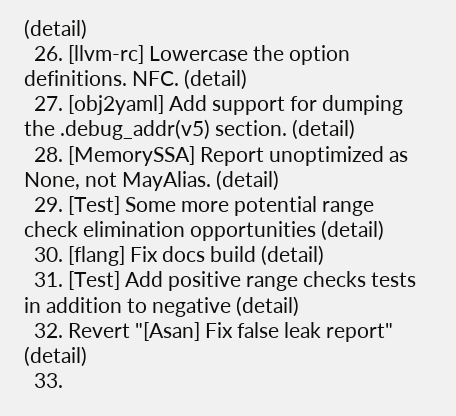(detail)
  26. [llvm-rc] Lowercase the option definitions. NFC. (detail)
  27. [obj2yaml] Add support for dumping the .debug_addr(v5) section. (detail)
  28. [MemorySSA] Report unoptimized as None, not MayAlias. (detail)
  29. [Test] Some more potential range check elimination opportunities (detail)
  30. [flang] Fix docs build (detail)
  31. [Test] Add positive range checks tests in addition to negative (detail)
  32. Revert "[Asan] Fix false leak report" (detail)
  33.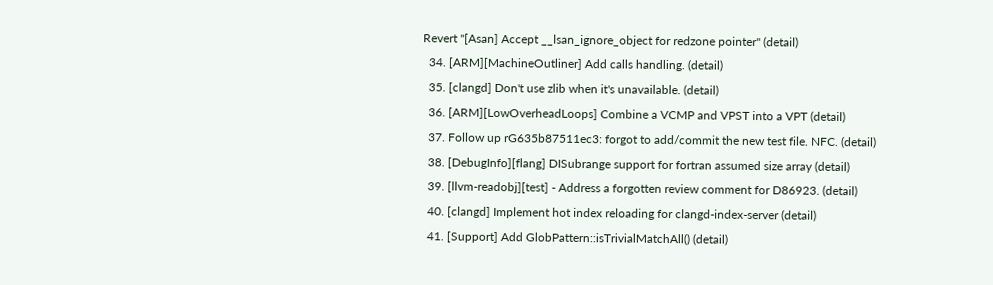Revert "[Asan] Accept __lsan_ignore_object for redzone pointer" (detail)
  34. [ARM][MachineOutliner] Add calls handling. (detail)
  35. [clangd] Don't use zlib when it's unavailable. (detail)
  36. [ARM][LowOverheadLoops] Combine a VCMP and VPST into a VPT (detail)
  37. Follow up rG635b87511ec3: forgot to add/commit the new test file. NFC. (detail)
  38. [DebugInfo][flang] DISubrange support for fortran assumed size array (detail)
  39. [llvm-readobj][test] - Address a forgotten review comment for D86923. (detail)
  40. [clangd] Implement hot index reloading for clangd-index-server (detail)
  41. [Support] Add GlobPattern::isTrivialMatchAll() (detail)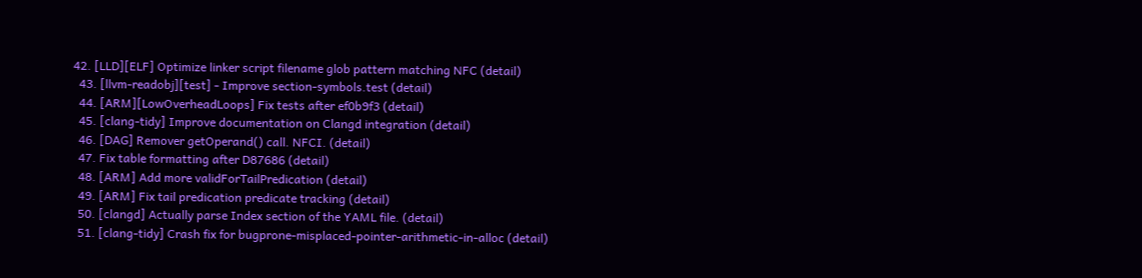42. [LLD][ELF] Optimize linker script filename glob pattern matching NFC (detail)
  43. [llvm-readobj][test] - Improve section-symbols.test (detail)
  44. [ARM][LowOverheadLoops] Fix tests after ef0b9f3 (detail)
  45. [clang-tidy] Improve documentation on Clangd integration (detail)
  46. [DAG] Remover getOperand() call. NFCI. (detail)
  47. Fix table formatting after D87686 (detail)
  48. [ARM] Add more validForTailPredication (detail)
  49. [ARM] Fix tail predication predicate tracking (detail)
  50. [clangd] Actually parse Index section of the YAML file. (detail)
  51. [clang-tidy] Crash fix for bugprone-misplaced-pointer-arithmetic-in-alloc (detail)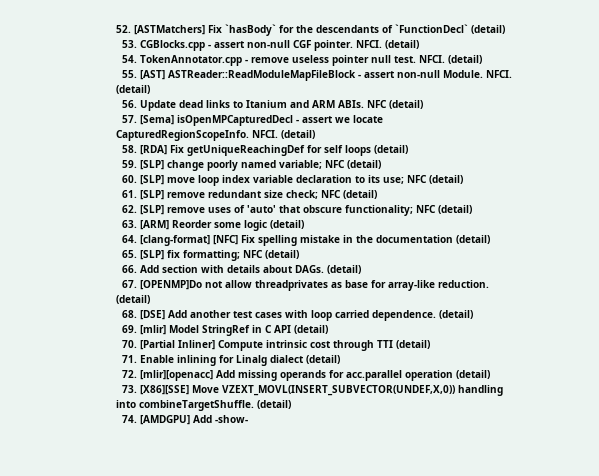52. [ASTMatchers] Fix `hasBody` for the descendants of `FunctionDecl` (detail)
  53. CGBlocks.cpp - assert non-null CGF pointer. NFCI. (detail)
  54. TokenAnnotator.cpp - remove useless pointer null test. NFCI. (detail)
  55. [AST] ASTReader::ReadModuleMapFileBlock - assert non-null Module. NFCI. (detail)
  56. Update dead links to Itanium and ARM ABIs. NFC (detail)
  57. [Sema] isOpenMPCapturedDecl - assert we locate CapturedRegionScopeInfo. NFCI. (detail)
  58. [RDA] Fix getUniqueReachingDef for self loops (detail)
  59. [SLP] change poorly named variable; NFC (detail)
  60. [SLP] move loop index variable declaration to its use; NFC (detail)
  61. [SLP] remove redundant size check; NFC (detail)
  62. [SLP] remove uses of 'auto' that obscure functionality; NFC (detail)
  63. [ARM] Reorder some logic (detail)
  64. [clang-format] [NFC] Fix spelling mistake in the documentation (detail)
  65. [SLP] fix formatting; NFC (detail)
  66. Add section with details about DAGs. (detail)
  67. [OPENMP]Do not allow threadprivates as base for array-like reduction. (detail)
  68. [DSE] Add another test cases with loop carried dependence. (detail)
  69. [mlir] Model StringRef in C API (detail)
  70. [Partial Inliner] Compute intrinsic cost through TTI (detail)
  71. Enable inlining for Linalg dialect (detail)
  72. [mlir][openacc] Add missing operands for acc.parallel operation (detail)
  73. [X86][SSE] Move VZEXT_MOVL(INSERT_SUBVECTOR(UNDEF,X,0)) handling into combineTargetShuffle. (detail)
  74. [AMDGPU] Add -show-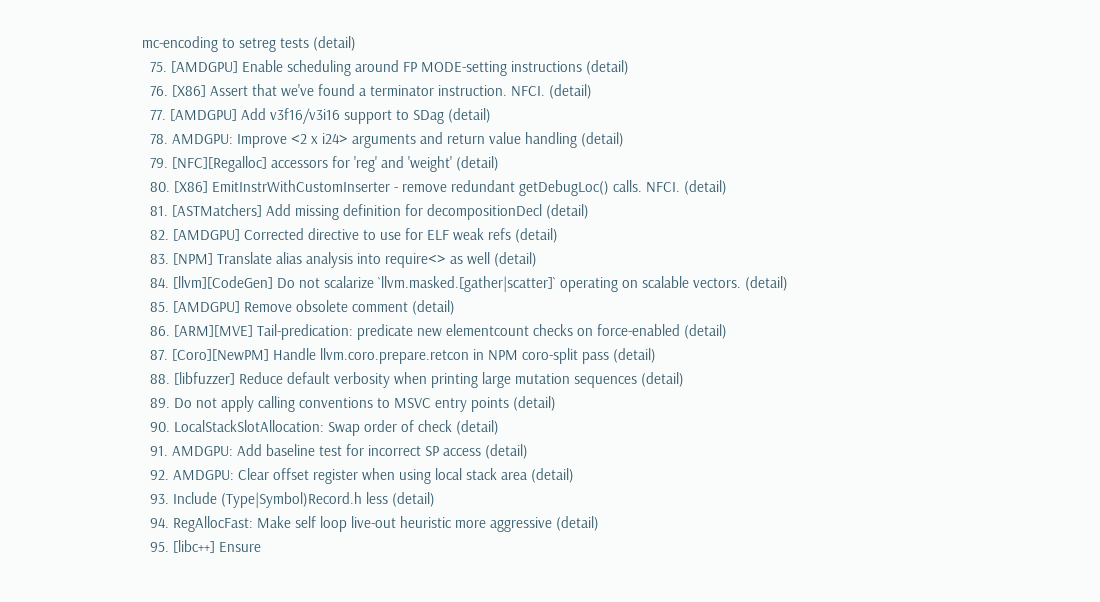mc-encoding to setreg tests (detail)
  75. [AMDGPU] Enable scheduling around FP MODE-setting instructions (detail)
  76. [X86] Assert that we've found a terminator instruction. NFCI. (detail)
  77. [AMDGPU] Add v3f16/v3i16 support to SDag (detail)
  78. AMDGPU: Improve <2 x i24> arguments and return value handling (detail)
  79. [NFC][Regalloc] accessors for 'reg' and 'weight' (detail)
  80. [X86] EmitInstrWithCustomInserter - remove redundant getDebugLoc() calls. NFCI. (detail)
  81. [ASTMatchers] Add missing definition for decompositionDecl (detail)
  82. [AMDGPU] Corrected directive to use for ELF weak refs (detail)
  83. [NPM] Translate alias analysis into require<> as well (detail)
  84. [llvm][CodeGen] Do not scalarize `llvm.masked.[gather|scatter]` operating on scalable vectors. (detail)
  85. [AMDGPU] Remove obsolete comment (detail)
  86. [ARM][MVE] Tail-predication: predicate new elementcount checks on force-enabled (detail)
  87. [Coro][NewPM] Handle llvm.coro.prepare.retcon in NPM coro-split pass (detail)
  88. [libfuzzer] Reduce default verbosity when printing large mutation sequences (detail)
  89. Do not apply calling conventions to MSVC entry points (detail)
  90. LocalStackSlotAllocation: Swap order of check (detail)
  91. AMDGPU: Add baseline test for incorrect SP access (detail)
  92. AMDGPU: Clear offset register when using local stack area (detail)
  93. Include (Type|Symbol)Record.h less (detail)
  94. RegAllocFast: Make self loop live-out heuristic more aggressive (detail)
  95. [libc++] Ensure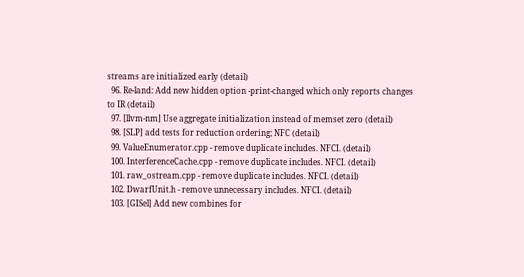streams are initialized early (detail)
  96. Re-land: Add new hidden option -print-changed which only reports changes to IR (detail)
  97. [llvm-nm] Use aggregate initialization instead of memset zero (detail)
  98. [SLP] add tests for reduction ordering; NFC (detail)
  99. ValueEnumerator.cpp - remove duplicate includes. NFCI. (detail)
  100. InterferenceCache.cpp - remove duplicate includes. NFCI. (detail)
  101. raw_ostream.cpp - remove duplicate includes. NFCI. (detail)
  102. DwarfUnit.h - remove unnecessary includes. NFCI. (detail)
  103. [GISel] Add new combines for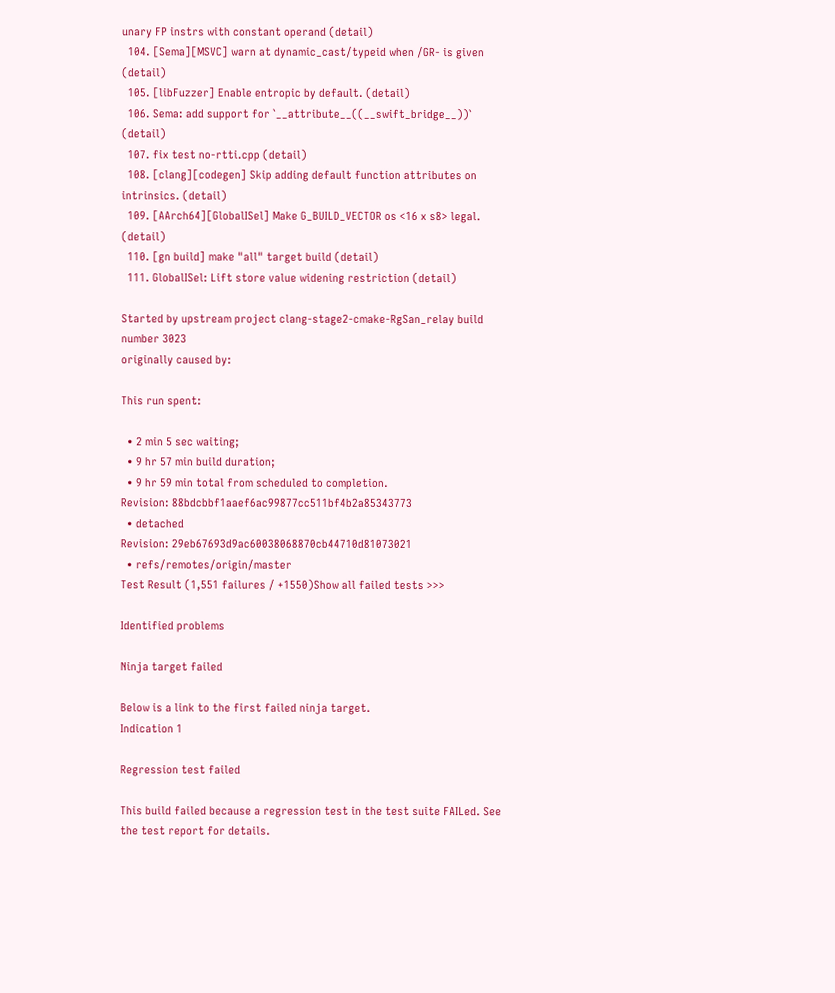unary FP instrs with constant operand (detail)
  104. [Sema][MSVC] warn at dynamic_cast/typeid when /GR- is given (detail)
  105. [libFuzzer] Enable entropic by default. (detail)
  106. Sema: add support for `__attribute__((__swift_bridge__))` (detail)
  107. fix test no-rtti.cpp (detail)
  108. [clang][codegen] Skip adding default function attributes on intrinsics. (detail)
  109. [AArch64][GlobalISel] Make G_BUILD_VECTOR os <16 x s8> legal. (detail)
  110. [gn build] make "all" target build (detail)
  111. GlobalISel: Lift store value widening restriction (detail)

Started by upstream project clang-stage2-cmake-RgSan_relay build number 3023
originally caused by:

This run spent:

  • 2 min 5 sec waiting;
  • 9 hr 57 min build duration;
  • 9 hr 59 min total from scheduled to completion.
Revision: 88bdcbbf1aaef6ac99877cc511bf4b2a85343773
  • detached
Revision: 29eb67693d9ac60038068870cb44710d81073021
  • refs/remotes/origin/master
Test Result (1,551 failures / +1550)Show all failed tests >>>

Identified problems

Ninja target failed

Below is a link to the first failed ninja target.
Indication 1

Regression test failed

This build failed because a regression test in the test suite FAILed. See the test report for details.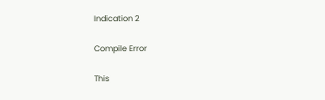Indication 2

Compile Error

This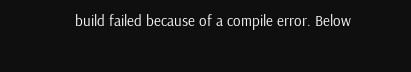build failed because of a compile error. Below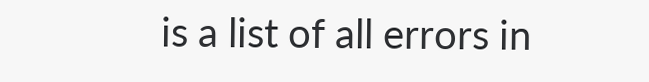is a list of all errors in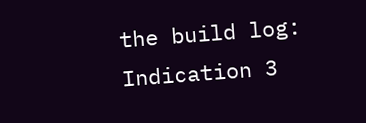the build log:
Indication 3